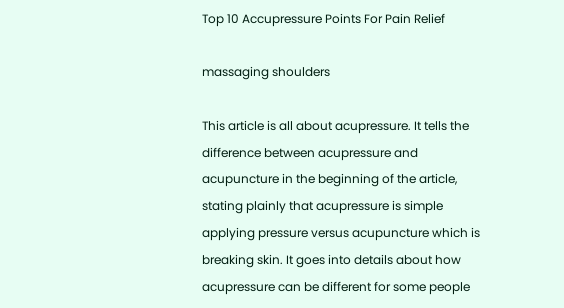Top 10 Accupressure Points For Pain Relief

massaging shoulders

This article is all about acupressure. It tells the difference between acupressure and acupuncture in the beginning of the article, stating plainly that acupressure is simple applying pressure versus acupuncture which is breaking skin. It goes into details about how acupressure can be different for some people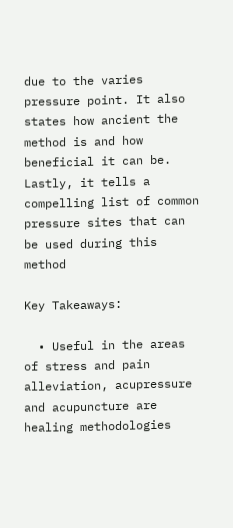due to the varies pressure point. It also states how ancient the method is and how beneficial it can be. Lastly, it tells a compelling list of common pressure sites that can be used during this method

Key Takeaways:

  • Useful in the areas of stress and pain alleviation, acupressure and acupuncture are healing methodologies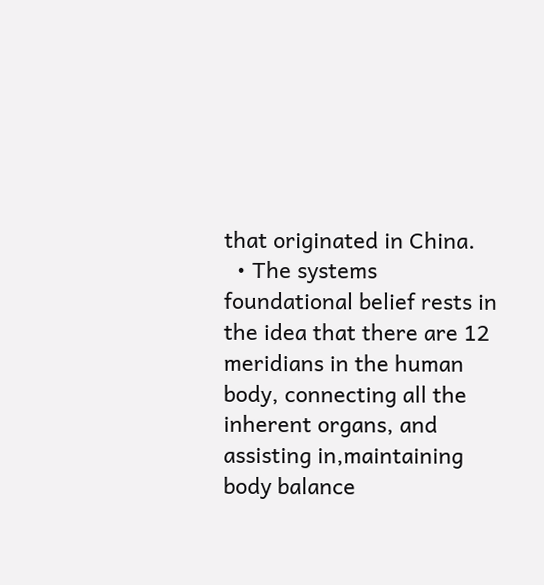that originated in China.
  • The systems foundational belief rests in the idea that there are 12 meridians in the human body, connecting all the inherent organs, and assisting in,maintaining body balance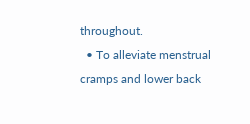throughout.
  • To alleviate menstrual cramps and lower back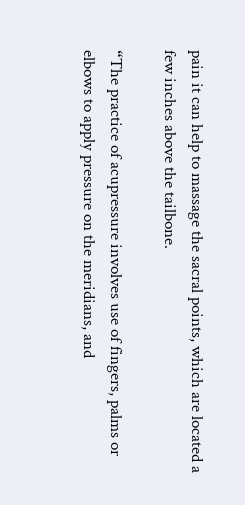pain it can help to massage the sacral points, which are located a few inches above the tailbone.

“The practice of acupressure involves use of fingers, palms or elbows to apply pressure on the meridians, and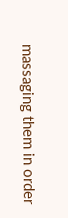massaging them in order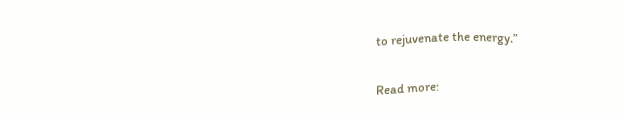to rejuvenate the energy.”

Read more: